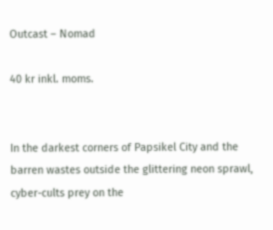Outcast – Nomad

40 kr inkl. moms.


In the darkest corners of Papsikel City and the barren wastes outside the glittering neon sprawl, cyber-cults prey on the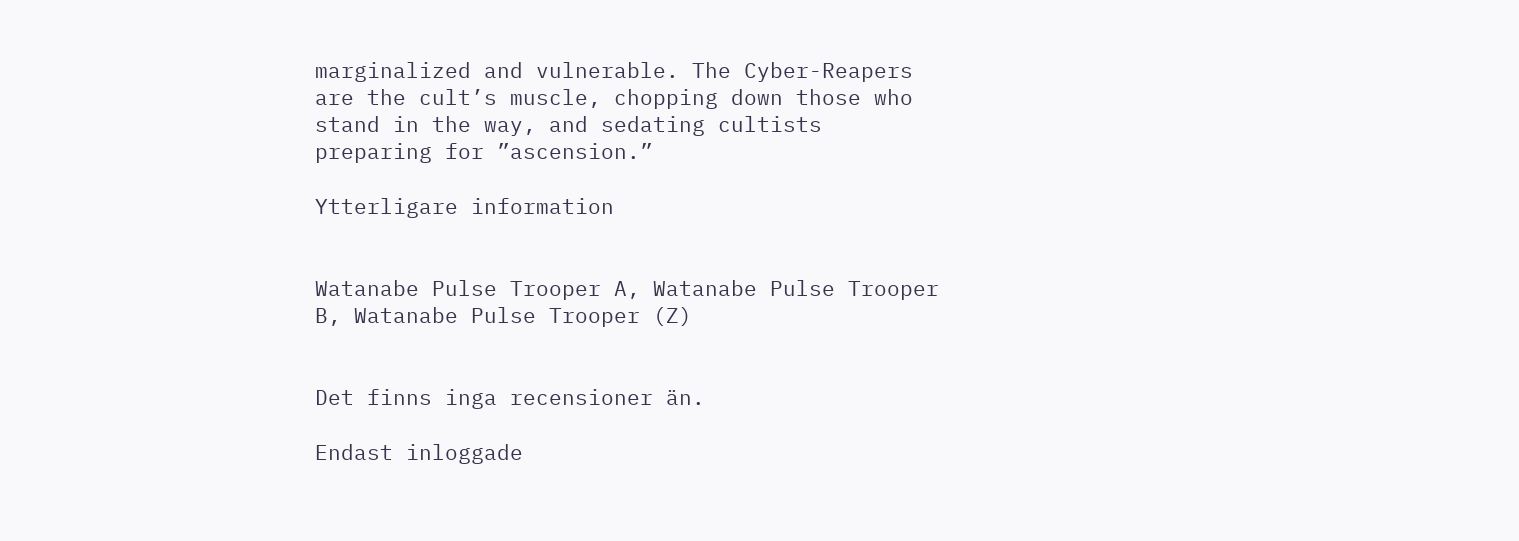marginalized and vulnerable. The Cyber-Reapers are the cult’s muscle, chopping down those who stand in the way, and sedating cultists preparing for ”ascension.”

Ytterligare information


Watanabe Pulse Trooper A, Watanabe Pulse Trooper B, Watanabe Pulse Trooper (Z)


Det finns inga recensioner än.

Endast inloggade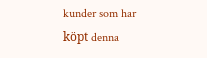kunder som har köpt denna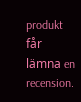produkt får lämna en recension.